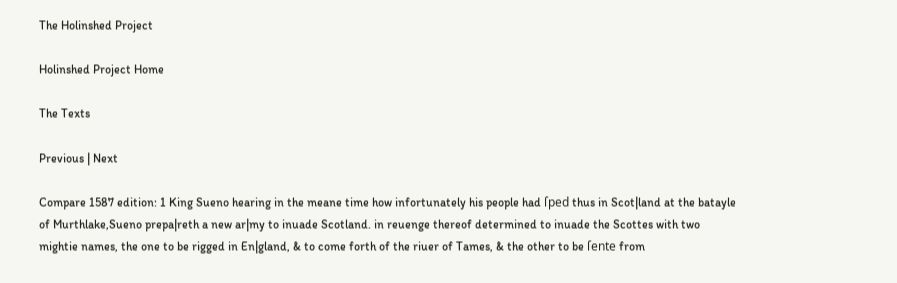The Holinshed Project

Holinshed Project Home

The Texts

Previous | Next

Compare 1587 edition: 1 King Sueno hearing in the meane time how infortunately his people had ſped thus in Scot|land at the batayle of Murthlake,Sueno prepa|reth a new ar|my to inuade Scotland. in reuenge thereof determined to inuade the Scottes with two mightie names, the one to be rigged in En|gland, & to come forth of the riuer of Tames, & the other to be ſente from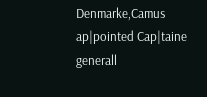Denmarke,Camus ap|pointed Cap|taine generall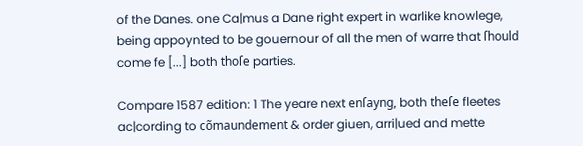of the Danes. one Ca|mus a Dane right expert in warlike knowlege, being appoynted to be gouernour of all the men of warre that ſhould come fe [...] both thoſe parties.

Compare 1587 edition: 1 The yeare next enſayng, both theſe fleetes ac|cording to cõmaundement & order giuen, arri|ued and mette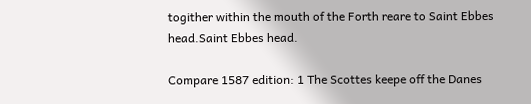togither within the mouth of the Forth reare to Saint Ebbes head.Saint Ebbes head.

Compare 1587 edition: 1 The Scottes keepe off the Danes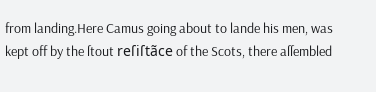from landing.Here Camus going about to lande his men, was kept off by the ſtout reſiſtãce of the Scots, there aſſembled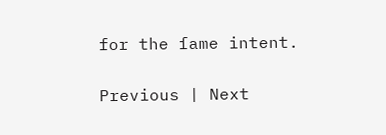for the ſame intent.

Previous | Next